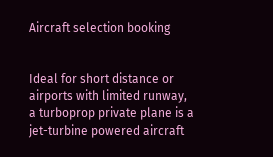Aircraft selection booking


Ideal for short distance or airports with limited runway, a turboprop private plane is a jet-turbine powered aircraft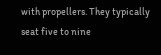with propellers. They typically seat five to nine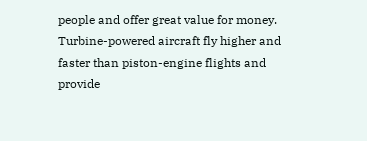people and offer great value for money. Turbine-powered aircraft fly higher and faster than piston-engine flights and provide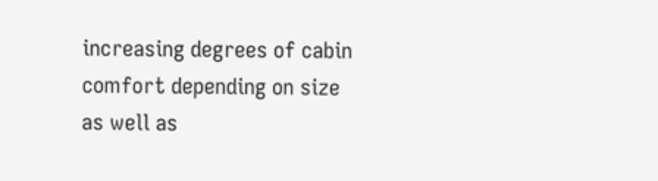increasing degrees of cabin comfort depending on size as well as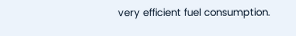very efficient fuel consumption.